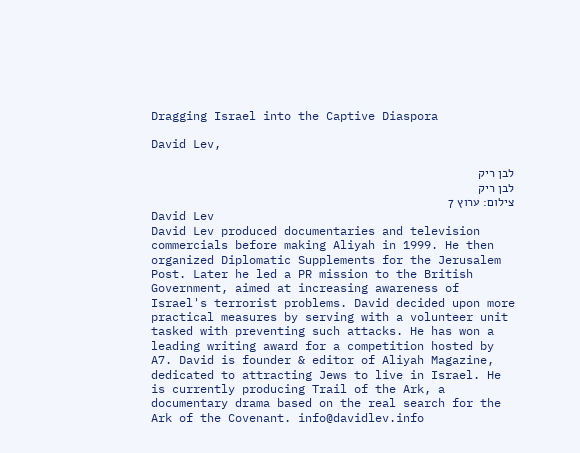Dragging Israel into the Captive Diaspora

David Lev,

לבן ריק
לבן ריק
צילום: ערוץ 7
David Lev
David Lev produced documentaries and television commercials before making Aliyah in 1999. He then organized Diplomatic Supplements for the Jerusalem Post. Later he led a PR mission to the British Government, aimed at increasing awareness of Israel's terrorist problems. David decided upon more practical measures by serving with a volunteer unit tasked with preventing such attacks. He has won a leading writing award for a competition hosted by A7. David is founder & editor of Aliyah Magazine, dedicated to attracting Jews to live in Israel. He is currently producing Trail of the Ark, a documentary drama based on the real search for the Ark of the Covenant. info@davidlev.info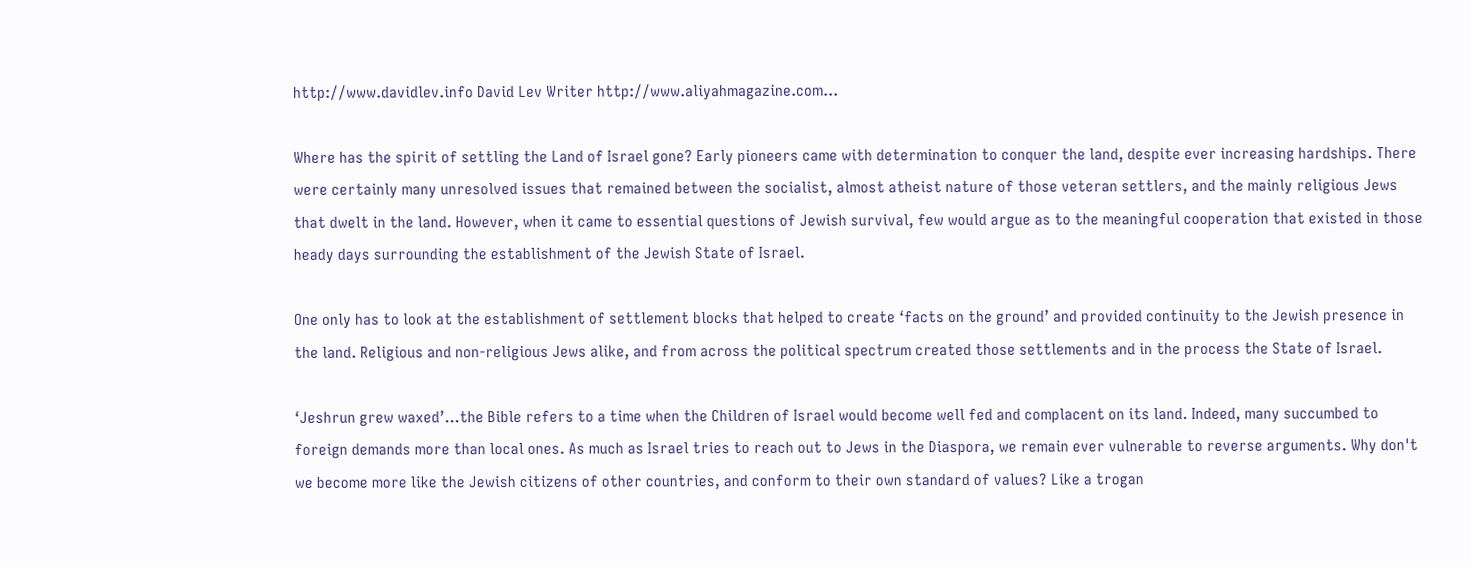http://www.davidlev.info David Lev Writer http://www.aliyahmagazine.com...

Where has the spirit of settling the Land of Israel gone? Early pioneers came with determination to conquer the land, despite ever increasing hardships. There were certainly many unresolved issues that remained between the socialist, almost atheist nature of those veteran settlers, and the mainly religious Jews that dwelt in the land. However, when it came to essential questions of Jewish survival, few would argue as to the meaningful cooperation that existed in those heady days surrounding the establishment of the Jewish State of Israel.

One only has to look at the establishment of settlement blocks that helped to create ‘facts on the ground’ and provided continuity to the Jewish presence in the land. Religious and non-religious Jews alike, and from across the political spectrum created those settlements and in the process the State of Israel.

‘Jeshrun grew waxed’…the Bible refers to a time when the Children of Israel would become well fed and complacent on its land. Indeed, many succumbed to foreign demands more than local ones. As much as Israel tries to reach out to Jews in the Diaspora, we remain ever vulnerable to reverse arguments. Why don't we become more like the Jewish citizens of other countries, and conform to their own standard of values? Like a trogan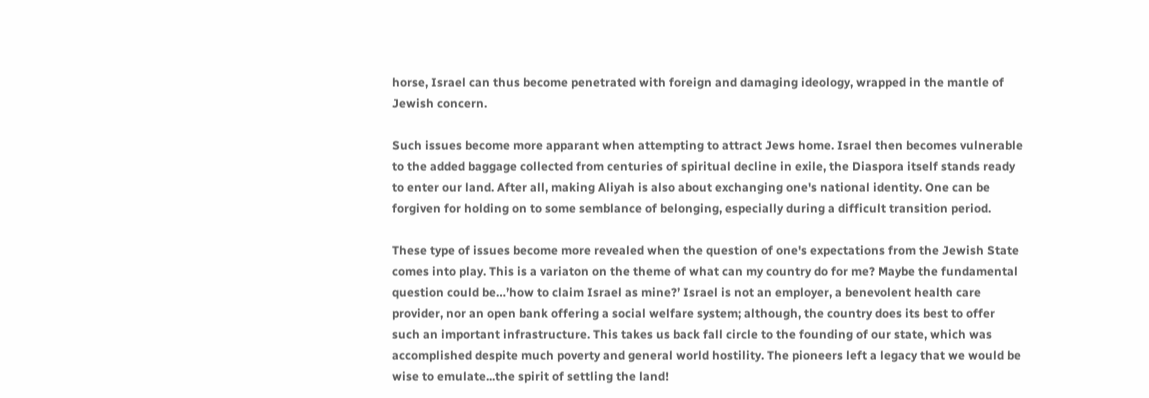horse, Israel can thus become penetrated with foreign and damaging ideology, wrapped in the mantle of Jewish concern.

Such issues become more apparant when attempting to attract Jews home. Israel then becomes vulnerable to the added baggage collected from centuries of spiritual decline in exile, the Diaspora itself stands ready to enter our land. After all, making Aliyah is also about exchanging one's national identity. One can be forgiven for holding on to some semblance of belonging, especially during a difficult transition period.

These type of issues become more revealed when the question of one's expectations from the Jewish State comes into play. This is a variaton on the theme of what can my country do for me? Maybe the fundamental question could be…’how to claim Israel as mine?’ Israel is not an employer, a benevolent health care provider, nor an open bank offering a social welfare system; although, the country does its best to offer such an important infrastructure. This takes us back fall circle to the founding of our state, which was accomplished despite much poverty and general world hostility. The pioneers left a legacy that we would be wise to emulate...the spirit of settling the land!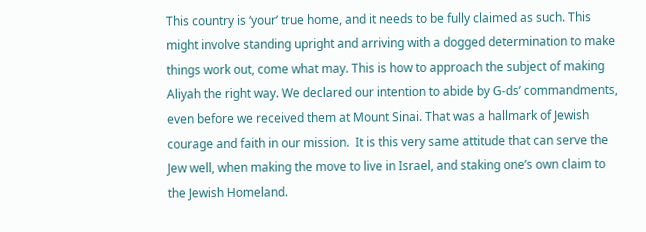This country is ‘your’ true home, and it needs to be fully claimed as such. This might involve standing upright and arriving with a dogged determination to make things work out, come what may. This is how to approach the subject of making Aliyah the right way. We declared our intention to abide by G-ds’ commandments, even before we received them at Mount Sinai. That was a hallmark of Jewish courage and faith in our mission.  It is this very same attitude that can serve the Jew well, when making the move to live in Israel, and staking one’s own claim to the Jewish Homeland.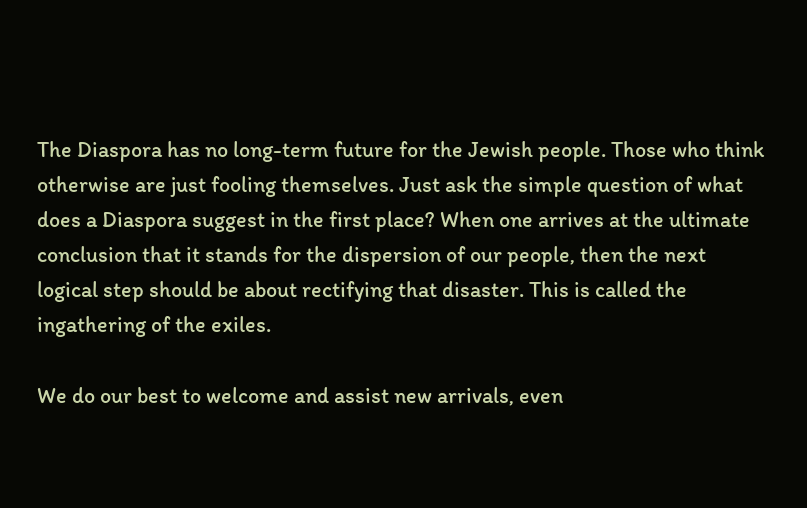The Diaspora has no long-term future for the Jewish people. Those who think otherwise are just fooling themselves. Just ask the simple question of what does a Diaspora suggest in the first place? When one arrives at the ultimate conclusion that it stands for the dispersion of our people, then the next logical step should be about rectifying that disaster. This is called the ingathering of the exiles.

We do our best to welcome and assist new arrivals, even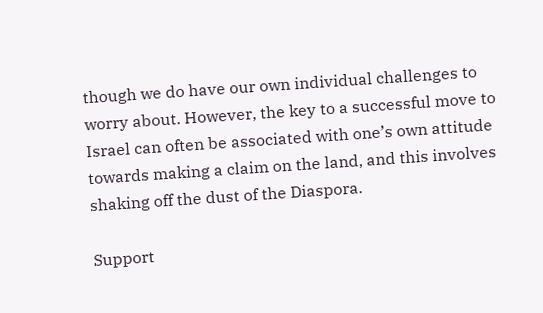though we do have our own individual challenges to worry about. However, the key to a successful move to Israel can often be associated with one’s own attitude towards making a claim on the land, and this involves shaking off the dust of the Diaspora.

Support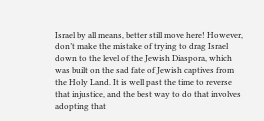Israel by all means, better still move here! However, don’t make the mistake of trying to drag Israel down to the level of the Jewish Diaspora, which was built on the sad fate of Jewish captives from the Holy Land. It is well past the time to reverse that injustice, and the best way to do that involves adopting that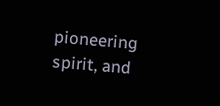pioneering spirit, and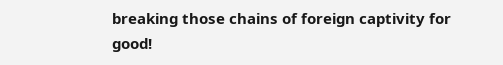breaking those chains of foreign captivity for good!